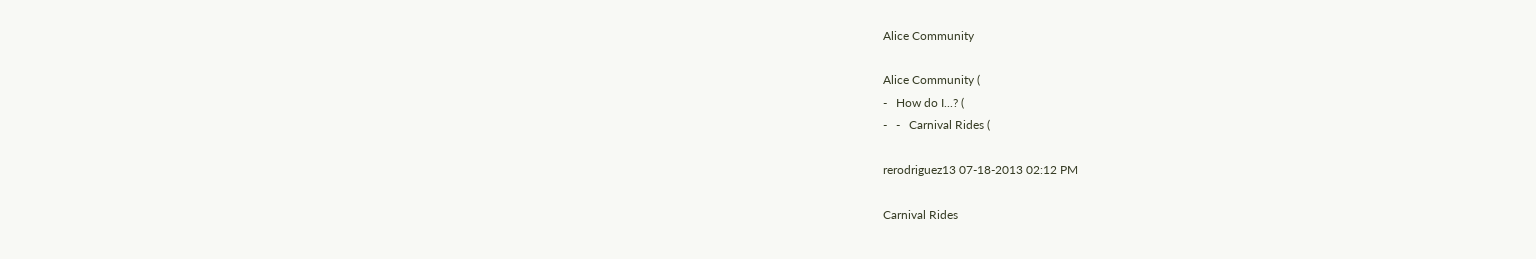Alice Community

Alice Community (
-   How do I...? (
-   -   Carnival Rides (

rerodriguez13 07-18-2013 02:12 PM

Carnival Rides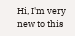Hi, I'm very new to this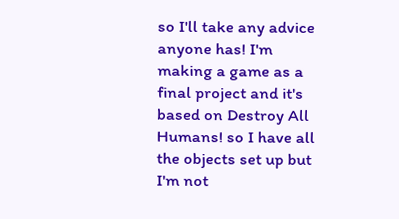so I'll take any advice anyone has! I'm making a game as a final project and it's based on Destroy All Humans! so I have all the objects set up but I'm not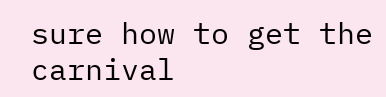sure how to get the carnival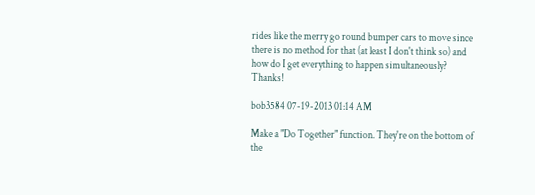rides like the merry go round bumper cars to move since there is no method for that (at least I don't think so) and how do I get everything to happen simultaneously? Thanks!

bob3584 07-19-2013 01:14 AM

Make a "Do Together" function. They're on the bottom of the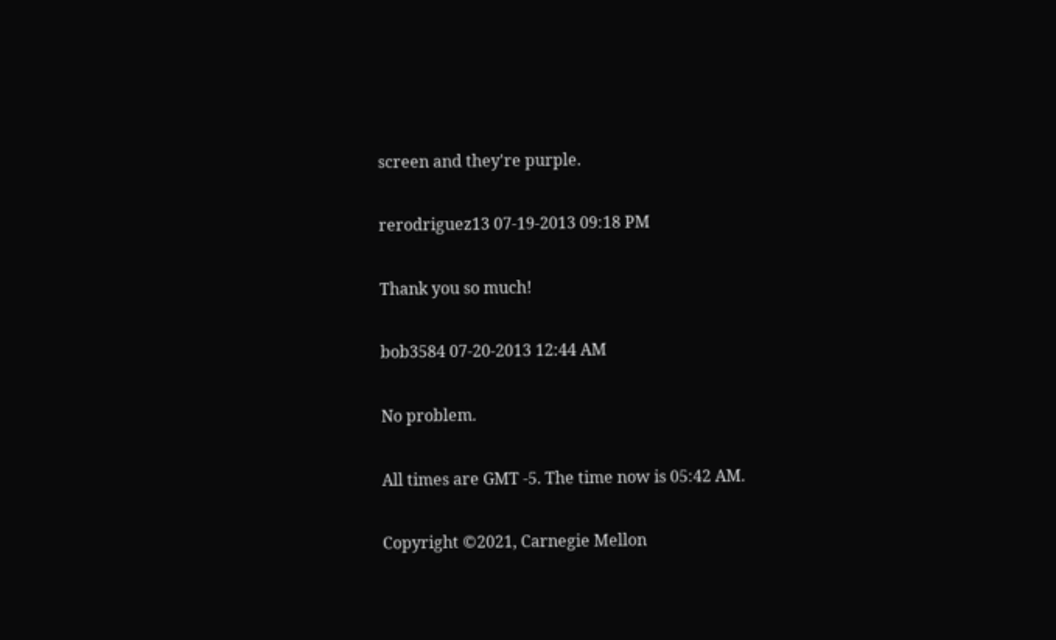screen and they're purple.

rerodriguez13 07-19-2013 09:18 PM

Thank you so much!

bob3584 07-20-2013 12:44 AM

No problem.

All times are GMT -5. The time now is 05:42 AM.

Copyright ©2021, Carnegie Mellon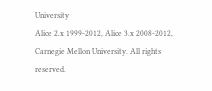University
Alice 2.x 1999-2012, Alice 3.x 2008-2012, Carnegie Mellon University. All rights reserved.